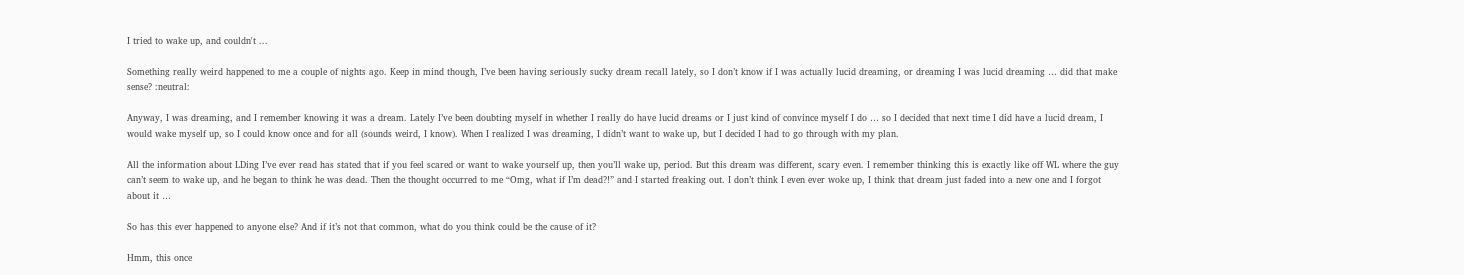I tried to wake up, and couldn't ...

Something really weird happened to me a couple of nights ago. Keep in mind though, I’ve been having seriously sucky dream recall lately, so I don’t know if I was actually lucid dreaming, or dreaming I was lucid dreaming … did that make sense? :neutral:

Anyway, I was dreaming, and I remember knowing it was a dream. Lately I’ve been doubting myself in whether I really do have lucid dreams or I just kind of convince myself I do … so I decided that next time I did have a lucid dream, I would wake myself up, so I could know once and for all (sounds weird, I know). When I realized I was dreaming, I didn’t want to wake up, but I decided I had to go through with my plan.

All the information about LDing I’ve ever read has stated that if you feel scared or want to wake yourself up, then you’ll wake up, period. But this dream was different, scary even. I remember thinking this is exactly like off WL where the guy can’t seem to wake up, and he began to think he was dead. Then the thought occurred to me “Omg, what if I’m dead?!” and I started freaking out. I don’t think I even ever woke up, I think that dream just faded into a new one and I forgot about it …

So has this ever happened to anyone else? And if it’s not that common, what do you think could be the cause of it?

Hmm, this once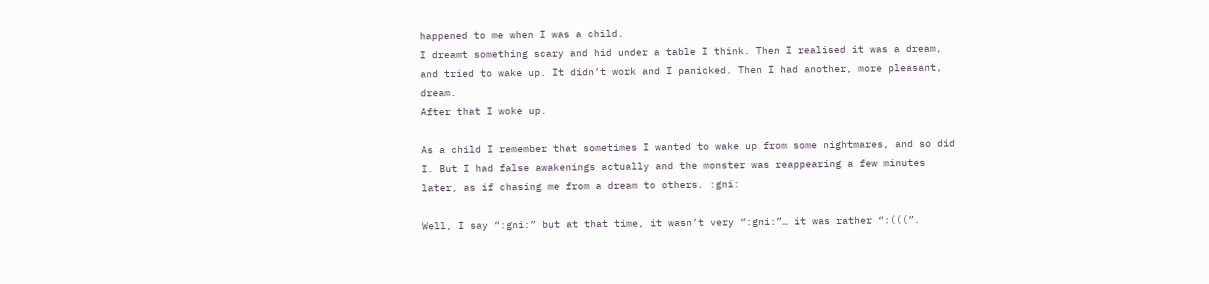happened to me when I was a child.
I dreamt something scary and hid under a table I think. Then I realised it was a dream, and tried to wake up. It didn’t work and I panicked. Then I had another, more pleasant, dream.
After that I woke up.

As a child I remember that sometimes I wanted to wake up from some nightmares, and so did I. But I had false awakenings actually and the monster was reappearing a few minutes later, as if chasing me from a dream to others. :gni:

Well, I say “:gni:” but at that time, it wasn’t very “:gni:”… it was rather “:(((”.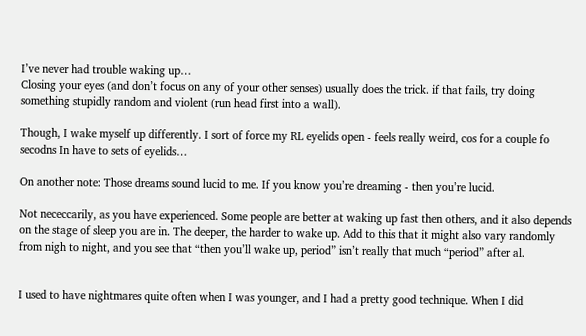I’ve never had trouble waking up…
Closing your eyes (and don’t focus on any of your other senses) usually does the trick. if that fails, try doing something stupidly random and violent (run head first into a wall).

Though, I wake myself up differently. I sort of force my RL eyelids open - feels really weird, cos for a couple fo secodns In have to sets of eyelids…

On another note: Those dreams sound lucid to me. If you know you’re dreaming - then you’re lucid.

Not nececcarily, as you have experienced. Some people are better at waking up fast then others, and it also depends on the stage of sleep you are in. The deeper, the harder to wake up. Add to this that it might also vary randomly from nigh to night, and you see that “then you’ll wake up, period” isn’t really that much “period” after al.


I used to have nightmares quite often when I was younger, and I had a pretty good technique. When I did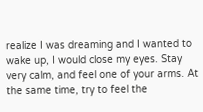realize I was dreaming and I wanted to wake up, I would close my eyes. Stay very calm, and feel one of your arms. At the same time, try to feel the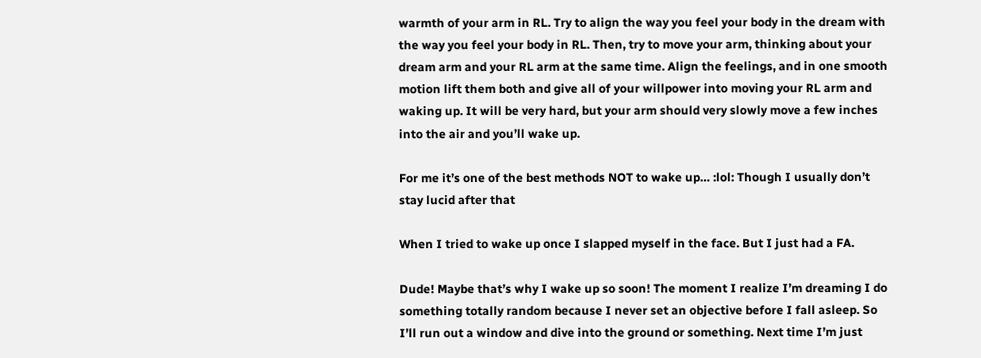warmth of your arm in RL. Try to align the way you feel your body in the dream with the way you feel your body in RL. Then, try to move your arm, thinking about your dream arm and your RL arm at the same time. Align the feelings, and in one smooth motion lift them both and give all of your willpower into moving your RL arm and waking up. It will be very hard, but your arm should very slowly move a few inches into the air and you’ll wake up.

For me it’s one of the best methods NOT to wake up… :lol: Though I usually don’t stay lucid after that

When I tried to wake up once I slapped myself in the face. But I just had a FA.

Dude! Maybe that’s why I wake up so soon! The moment I realize I’m dreaming I do something totally random because I never set an objective before I fall asleep. So I’ll run out a window and dive into the ground or something. Next time I’m just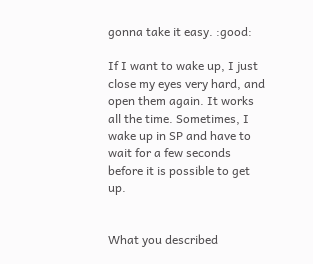gonna take it easy. :good:

If I want to wake up, I just close my eyes very hard, and open them again. It works all the time. Sometimes, I wake up in SP and have to wait for a few seconds before it is possible to get up.


What you described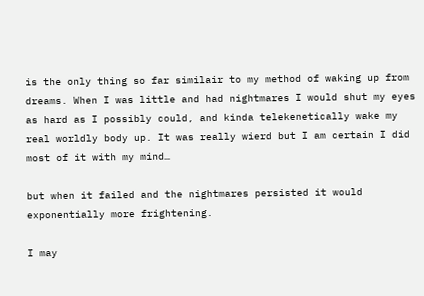is the only thing so far similair to my method of waking up from dreams. When I was little and had nightmares I would shut my eyes as hard as I possibly could, and kinda telekenetically wake my real worldly body up. It was really wierd but I am certain I did most of it with my mind…

but when it failed and the nightmares persisted it would exponentially more frightening.

I may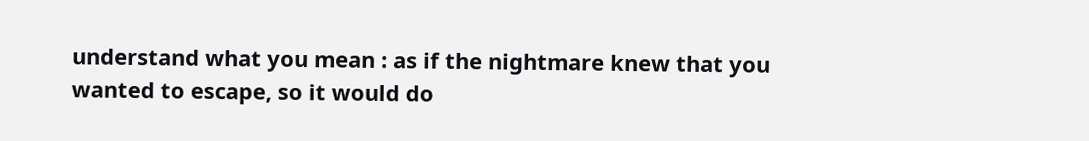understand what you mean : as if the nightmare knew that you wanted to escape, so it would do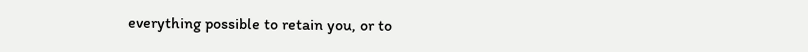everything possible to retain you, or to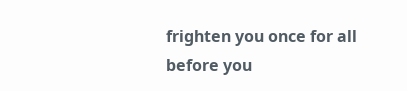frighten you once for all before you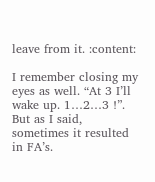leave from it. :content:

I remember closing my eyes as well. “At 3 I’ll wake up. 1…2…3 !”. But as I said, sometimes it resulted in FA’s.